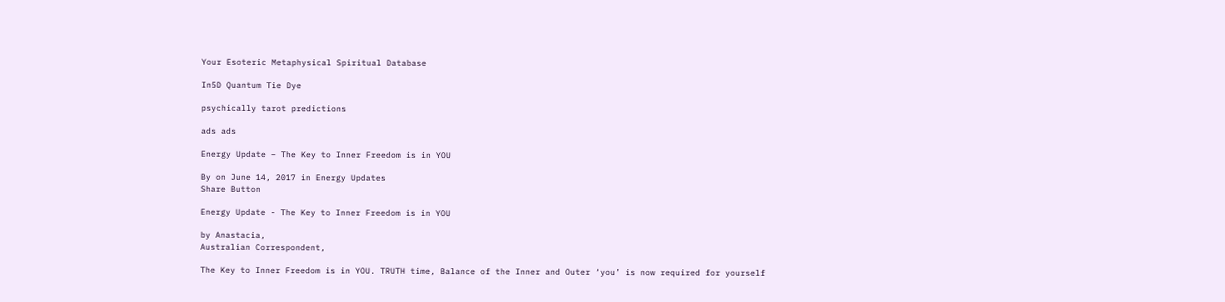Your Esoteric Metaphysical Spiritual Database

In5D Quantum Tie Dye

psychically tarot predictions

ads ads

Energy Update – The Key to Inner Freedom is in YOU

By on June 14, 2017 in Energy Updates
Share Button

Energy Update - The Key to Inner Freedom is in YOU

by Anastacia,
Australian Correspondent,

The Key to Inner Freedom is in YOU. TRUTH time, Balance of the Inner and Outer ‘you’ is now required for yourself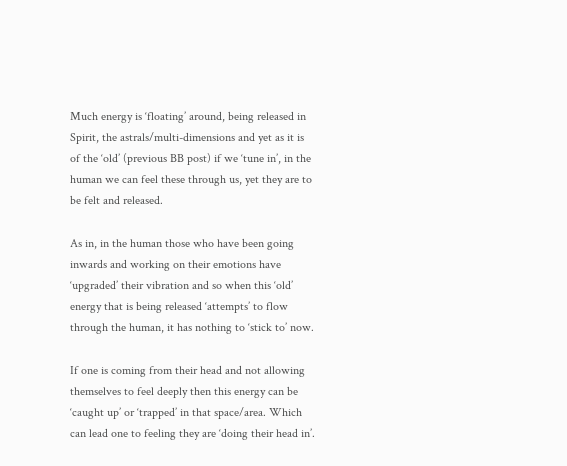Much energy is ‘floating’ around, being released in Spirit, the astrals/multi-dimensions and yet as it is of the ‘old’ (previous BB post) if we ‘tune in’, in the human we can feel these through us, yet they are to be felt and released.

As in, in the human those who have been going inwards and working on their emotions have ‘upgraded’ their vibration and so when this ‘old’ energy that is being released ‘attempts’ to flow through the human, it has nothing to ‘stick to’ now.

If one is coming from their head and not allowing themselves to feel deeply then this energy can be ‘caught up’ or ‘trapped’ in that space/area. Which can lead one to feeling they are ‘doing their head in’.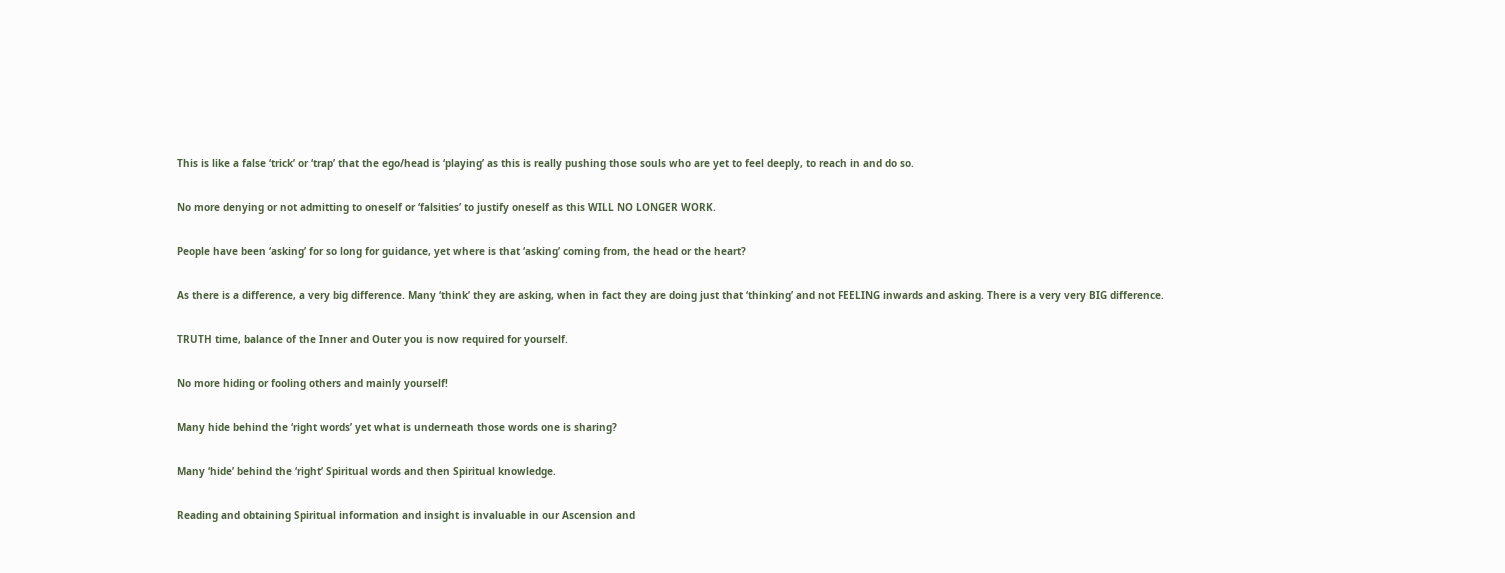This is like a false ‘trick’ or ‘trap’ that the ego/head is ‘playing’ as this is really pushing those souls who are yet to feel deeply, to reach in and do so.

No more denying or not admitting to oneself or ‘falsities’ to justify oneself as this WILL NO LONGER WORK.

People have been ‘asking’ for so long for guidance, yet where is that ‘asking’ coming from, the head or the heart?

As there is a difference, a very big difference. Many ‘think’ they are asking, when in fact they are doing just that ‘thinking’ and not FEELING inwards and asking. There is a very very BIG difference.

TRUTH time, balance of the Inner and Outer you is now required for yourself.

No more hiding or fooling others and mainly yourself!

Many hide behind the ‘right words’ yet what is underneath those words one is sharing?

Many ‘hide’ behind the ‘right’ Spiritual words and then Spiritual knowledge.

Reading and obtaining Spiritual information and insight is invaluable in our Ascension and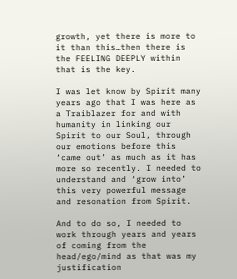growth, yet there is more to it than this…then there is the FEELING DEEPLY within that is the key.

I was let know by Spirit many years ago that I was here as a Traiblazer for and with humanity in linking our Spirit to our Soul, through our emotions before this ‘came out’ as much as it has more so recently. I needed to understand and ‘grow into’ this very powerful message and resonation from Spirit.

And to do so, I needed to work through years and years of coming from the head/ego/mind as that was my justification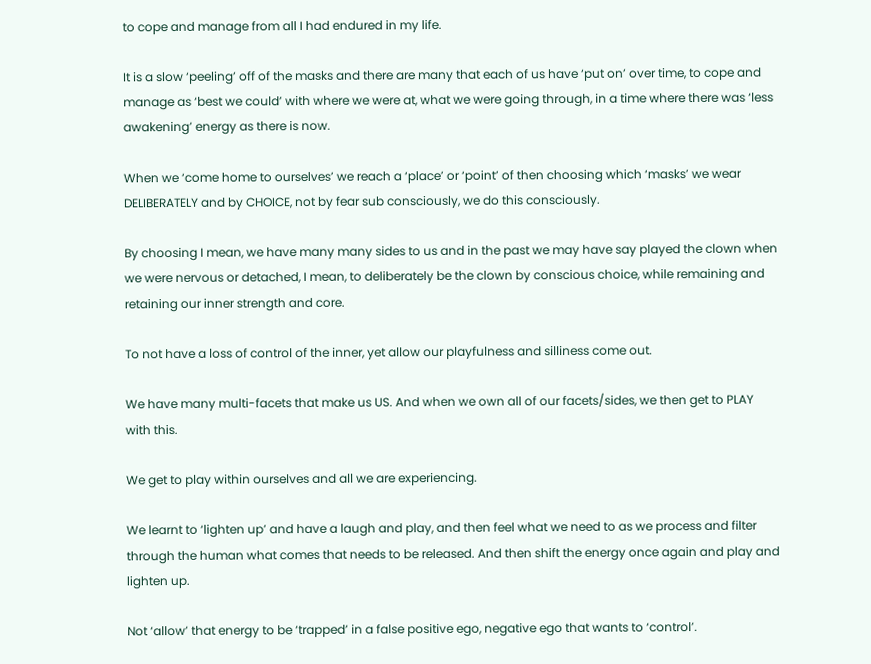to cope and manage from all I had endured in my life.

It is a slow ‘peeling’ off of the masks and there are many that each of us have ‘put on’ over time, to cope and manage as ‘best we could’ with where we were at, what we were going through, in a time where there was ‘less awakening’ energy as there is now.

When we ‘come home to ourselves’ we reach a ‘place’ or ‘point’ of then choosing which ‘masks’ we wear DELIBERATELY and by CHOICE, not by fear sub consciously, we do this consciously.

By choosing I mean, we have many many sides to us and in the past we may have say played the clown when we were nervous or detached, I mean, to deliberately be the clown by conscious choice, while remaining and retaining our inner strength and core.

To not have a loss of control of the inner, yet allow our playfulness and silliness come out.

We have many multi-facets that make us US. And when we own all of our facets/sides, we then get to PLAY with this.

We get to play within ourselves and all we are experiencing.

We learnt to ‘lighten up’ and have a laugh and play, and then feel what we need to as we process and filter through the human what comes that needs to be released. And then shift the energy once again and play and lighten up.

Not ‘allow’ that energy to be ‘trapped’ in a false positive ego, negative ego that wants to ‘control’.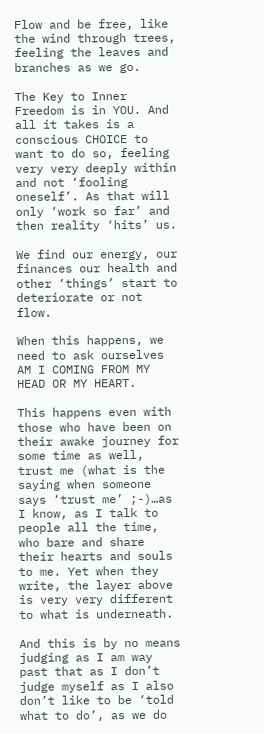Flow and be free, like the wind through trees, feeling the leaves and branches as we go.

The Key to Inner Freedom is in YOU. And all it takes is a conscious CHOICE to want to do so, feeling very very deeply within and not ‘fooling oneself’. As that will only ‘work so far’ and then reality ‘hits’ us.

We find our energy, our finances our health and other ‘things’ start to deteriorate or not flow.

When this happens, we need to ask ourselves AM I COMING FROM MY HEAD OR MY HEART.

This happens even with those who have been on their awake journey for some time as well, trust me (what is the saying when someone says ‘trust me’ ;-)…as I know, as I talk to people all the time, who bare and share their hearts and souls to me. Yet when they write, the layer above is very very different to what is underneath.

And this is by no means judging as I am way past that as I don’t judge myself as I also don’t like to be ‘told what to do’, as we do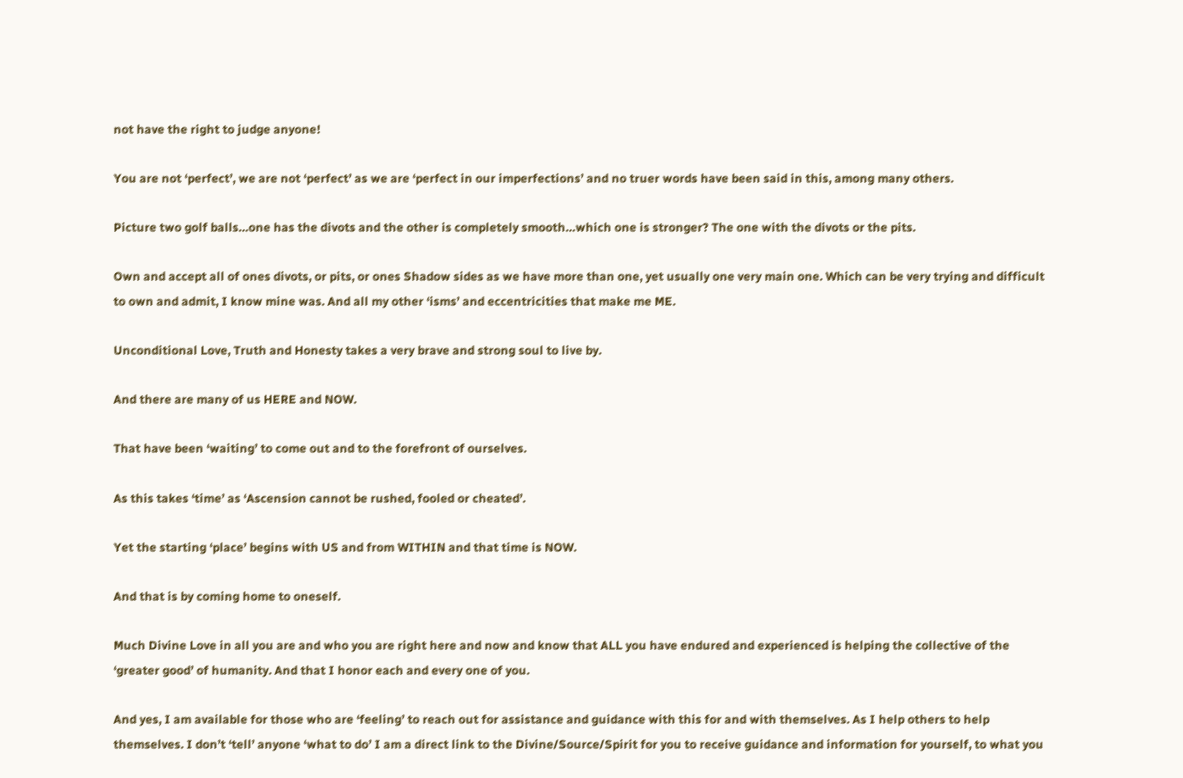not have the right to judge anyone!

You are not ‘perfect’, we are not ‘perfect’ as we are ‘perfect in our imperfections’ and no truer words have been said in this, among many others.

Picture two golf balls…one has the divots and the other is completely smooth…which one is stronger? The one with the divots or the pits.

Own and accept all of ones divots, or pits, or ones Shadow sides as we have more than one, yet usually one very main one. Which can be very trying and difficult to own and admit, I know mine was. And all my other ‘isms’ and eccentricities that make me ME.

Unconditional Love, Truth and Honesty takes a very brave and strong soul to live by.

And there are many of us HERE and NOW.

That have been ‘waiting’ to come out and to the forefront of ourselves.

As this takes ‘time’ as ‘Ascension cannot be rushed, fooled or cheated’.

Yet the starting ‘place’ begins with US and from WITHIN and that time is NOW.

And that is by coming home to oneself.

Much Divine Love in all you are and who you are right here and now and know that ALL you have endured and experienced is helping the collective of the ‘greater good’ of humanity. And that I honor each and every one of you.

And yes, I am available for those who are ‘feeling’ to reach out for assistance and guidance with this for and with themselves. As I help others to help themselves. I don’t ‘tell’ anyone ‘what to do’ I am a direct link to the Divine/Source/Spirit for you to receive guidance and information for yourself, to what you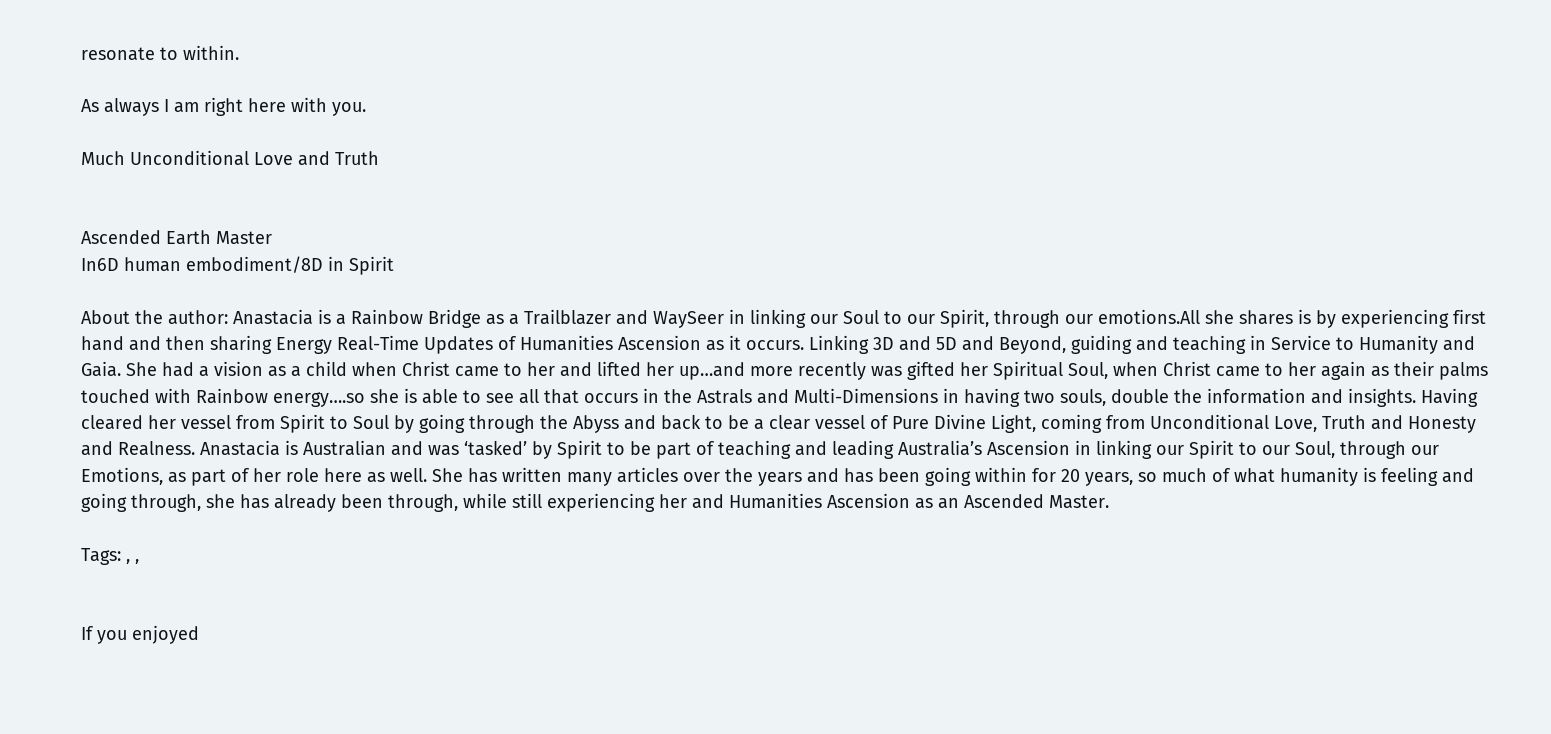resonate to within.

As always I am right here with you.

Much Unconditional Love and Truth


Ascended Earth Master
In6D human embodiment/8D in Spirit

About the author: Anastacia is a Rainbow Bridge as a Trailblazer and WaySeer in linking our Soul to our Spirit, through our emotions.All she shares is by experiencing first hand and then sharing Energy Real-Time Updates of Humanities Ascension as it occurs. Linking 3D and 5D and Beyond, guiding and teaching in Service to Humanity and Gaia. She had a vision as a child when Christ came to her and lifted her up…and more recently was gifted her Spiritual Soul, when Christ came to her again as their palms touched with Rainbow energy….so she is able to see all that occurs in the Astrals and Multi-Dimensions in having two souls, double the information and insights. Having cleared her vessel from Spirit to Soul by going through the Abyss and back to be a clear vessel of Pure Divine Light, coming from Unconditional Love, Truth and Honesty and Realness. Anastacia is Australian and was ‘tasked’ by Spirit to be part of teaching and leading Australia’s Ascension in linking our Spirit to our Soul, through our Emotions, as part of her role here as well. She has written many articles over the years and has been going within for 20 years, so much of what humanity is feeling and going through, she has already been through, while still experiencing her and Humanities Ascension as an Ascended Master.

Tags: , ,


If you enjoyed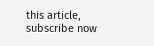this article, subscribe now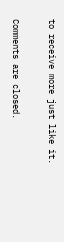to receive more just like it.

Comments are closed.